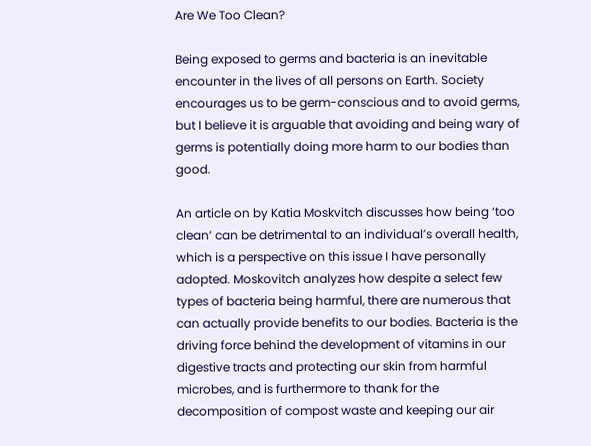Are We Too Clean?

Being exposed to germs and bacteria is an inevitable encounter in the lives of all persons on Earth. Society encourages us to be germ-conscious and to avoid germs, but I believe it is arguable that avoiding and being wary of germs is potentially doing more harm to our bodies than good.

An article on by Katia Moskvitch discusses how being ‘too clean’ can be detrimental to an individual’s overall health, which is a perspective on this issue I have personally adopted. Moskovitch analyzes how despite a select few types of bacteria being harmful, there are numerous that can actually provide benefits to our bodies. Bacteria is the driving force behind the development of vitamins in our digestive tracts and protecting our skin from harmful microbes, and is furthermore to thank for the decomposition of compost waste and keeping our air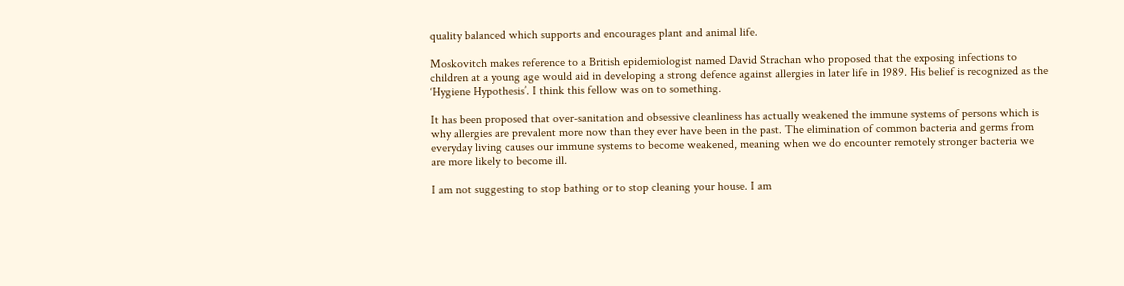quality balanced which supports and encourages plant and animal life.

Moskovitch makes reference to a British epidemiologist named David Strachan who proposed that the exposing infections to children at a young age would aid in developing a strong defence against allergies in later life in 1989. His belief is recognized as the ‘Hygiene Hypothesis’. I think this fellow was on to something.

It has been proposed that over-sanitation and obsessive cleanliness has actually weakened the immune systems of persons which is why allergies are prevalent more now than they ever have been in the past. The elimination of common bacteria and germs from everyday living causes our immune systems to become weakened, meaning when we do encounter remotely stronger bacteria we are more likely to become ill.

I am not suggesting to stop bathing or to stop cleaning your house. I am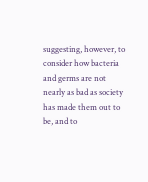suggesting, however, to consider how bacteria and germs are not nearly as bad as society has made them out to be, and to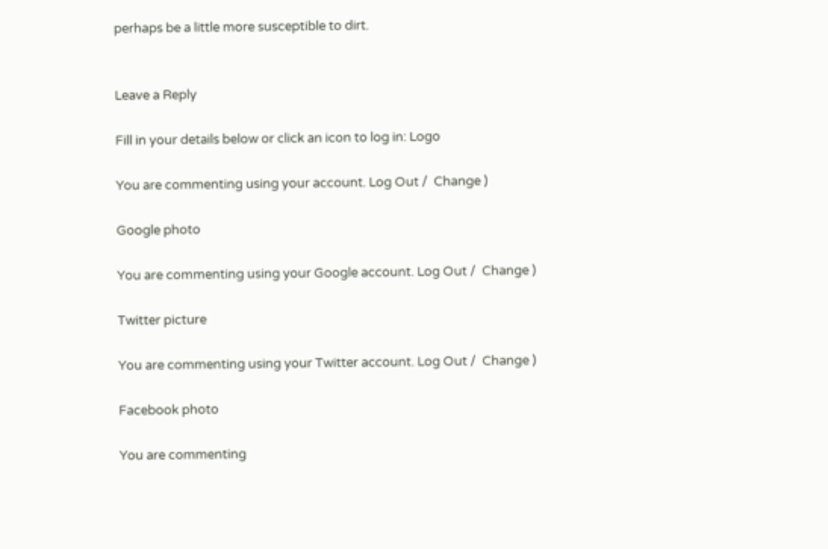perhaps be a little more susceptible to dirt.


Leave a Reply

Fill in your details below or click an icon to log in: Logo

You are commenting using your account. Log Out /  Change )

Google photo

You are commenting using your Google account. Log Out /  Change )

Twitter picture

You are commenting using your Twitter account. Log Out /  Change )

Facebook photo

You are commenting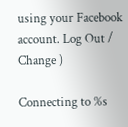using your Facebook account. Log Out /  Change )

Connecting to %s